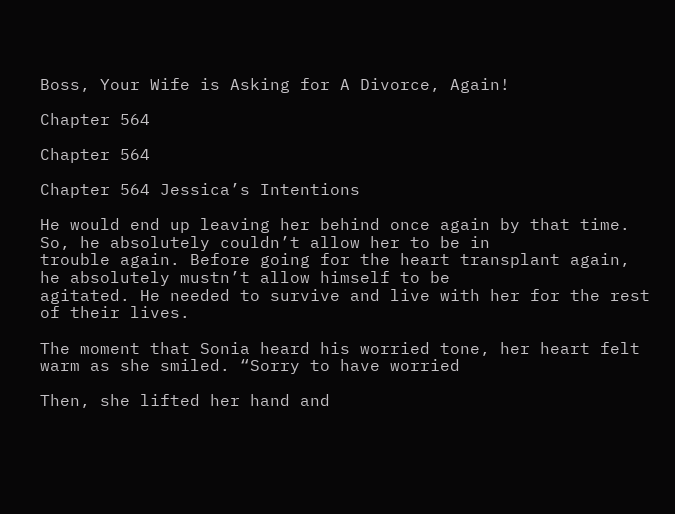Boss, Your Wife is Asking for A Divorce, Again!

Chapter 564

Chapter 564

Chapter 564 Jessica’s Intentions

He would end up leaving her behind once again by that time. So, he absolutely couldn’t allow her to be in
trouble again. Before going for the heart transplant again, he absolutely mustn’t allow himself to be
agitated. He needed to survive and live with her for the rest of their lives.

The moment that Sonia heard his worried tone, her heart felt warm as she smiled. “Sorry to have worried

Then, she lifted her hand and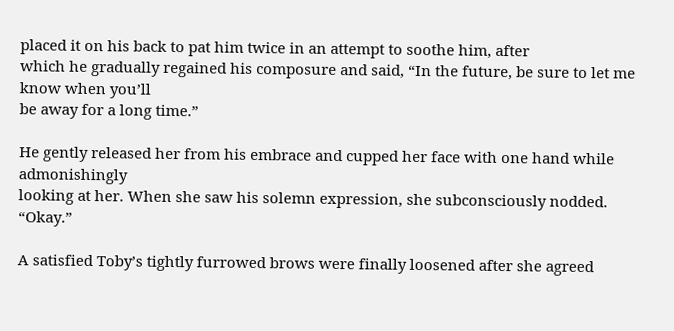placed it on his back to pat him twice in an attempt to soothe him, after
which he gradually regained his composure and said, “In the future, be sure to let me know when you’ll
be away for a long time.”

He gently released her from his embrace and cupped her face with one hand while admonishingly
looking at her. When she saw his solemn expression, she subconsciously nodded. “Okay.”

A satisfied Toby’s tightly furrowed brows were finally loosened after she agreed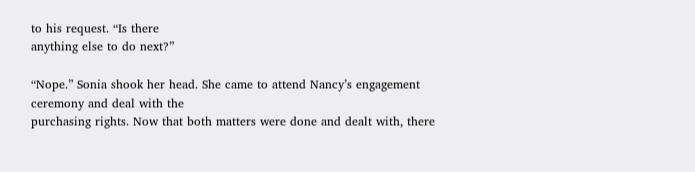to his request. “Is there
anything else to do next?”

“Nope.” Sonia shook her head. She came to attend Nancy’s engagement ceremony and deal with the
purchasing rights. Now that both matters were done and dealt with, there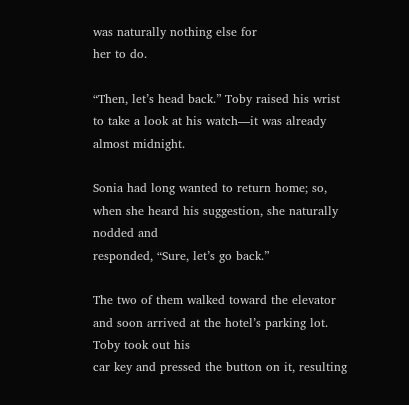was naturally nothing else for
her to do.

“Then, let’s head back.” Toby raised his wrist to take a look at his watch—it was already almost midnight.

Sonia had long wanted to return home; so, when she heard his suggestion, she naturally nodded and
responded, “Sure, let’s go back.”

The two of them walked toward the elevator and soon arrived at the hotel’s parking lot. Toby took out his
car key and pressed the button on it, resulting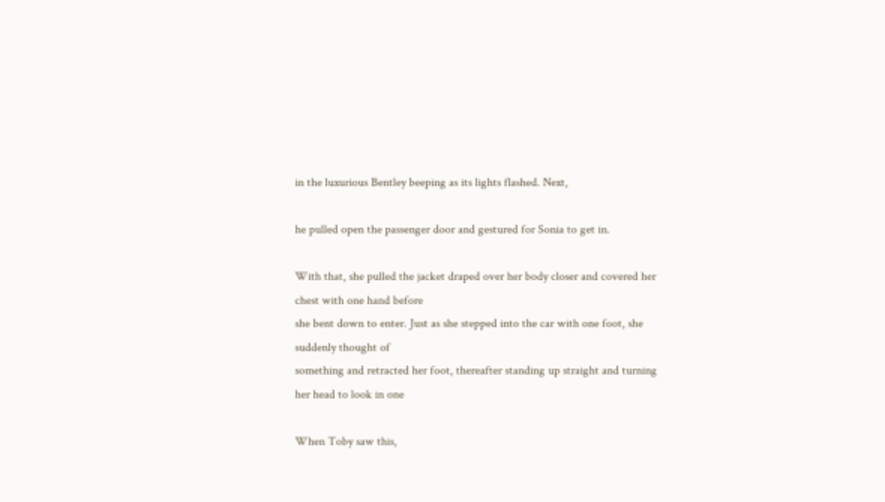in the luxurious Bentley beeping as its lights flashed. Next,

he pulled open the passenger door and gestured for Sonia to get in.

With that, she pulled the jacket draped over her body closer and covered her chest with one hand before
she bent down to enter. Just as she stepped into the car with one foot, she suddenly thought of
something and retracted her foot, thereafter standing up straight and turning her head to look in one

When Toby saw this,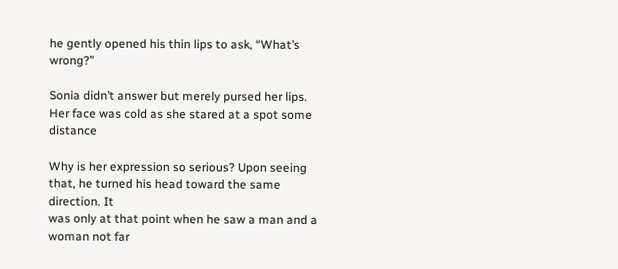he gently opened his thin lips to ask, “What’s wrong?”

Sonia didn’t answer but merely pursed her lips. Her face was cold as she stared at a spot some distance

Why is her expression so serious? Upon seeing that, he turned his head toward the same direction. It
was only at that point when he saw a man and a woman not far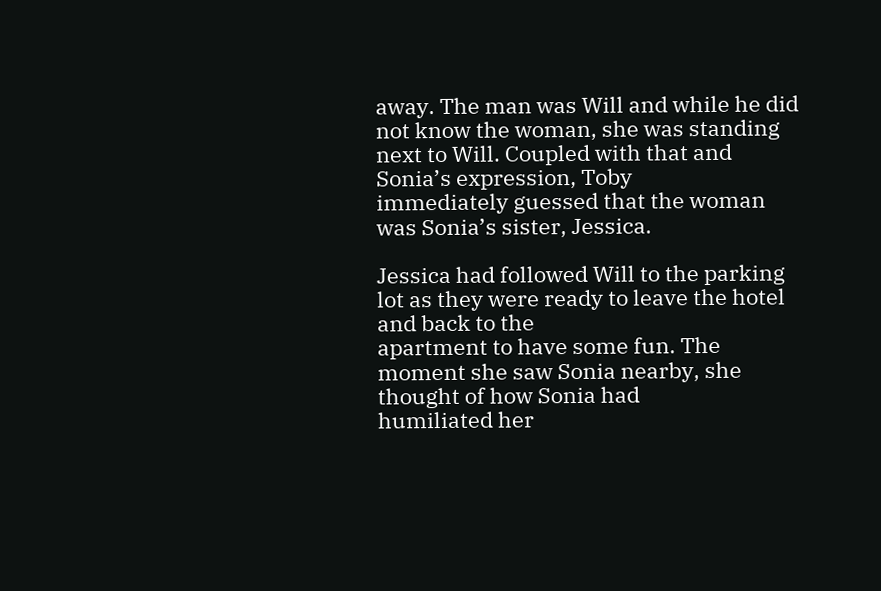away. The man was Will and while he did
not know the woman, she was standing next to Will. Coupled with that and Sonia’s expression, Toby
immediately guessed that the woman was Sonia’s sister, Jessica.

Jessica had followed Will to the parking lot as they were ready to leave the hotel and back to the
apartment to have some fun. The moment she saw Sonia nearby, she thought of how Sonia had
humiliated her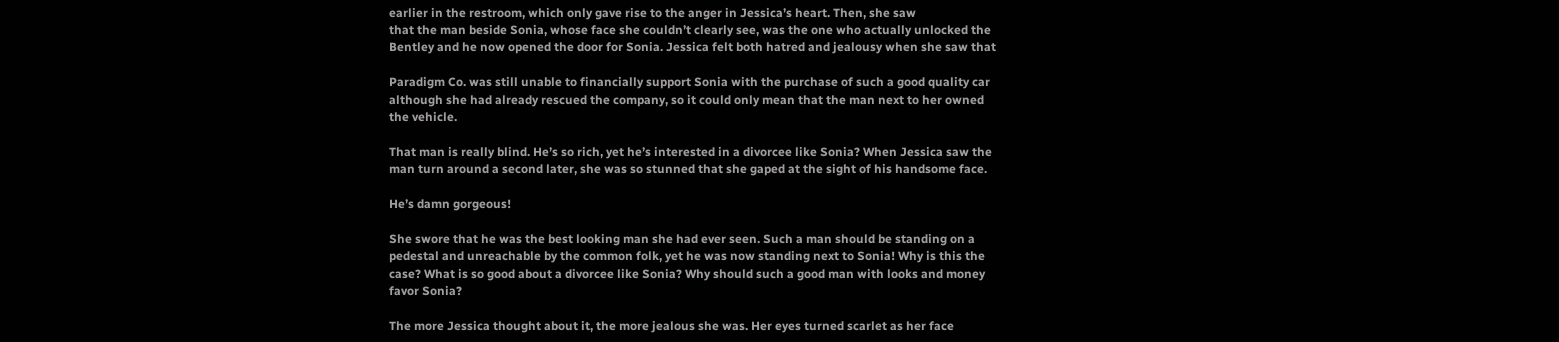earlier in the restroom, which only gave rise to the anger in Jessica’s heart. Then, she saw
that the man beside Sonia, whose face she couldn’t clearly see, was the one who actually unlocked the
Bentley and he now opened the door for Sonia. Jessica felt both hatred and jealousy when she saw that

Paradigm Co. was still unable to financially support Sonia with the purchase of such a good quality car
although she had already rescued the company, so it could only mean that the man next to her owned
the vehicle.

That man is really blind. He’s so rich, yet he’s interested in a divorcee like Sonia? When Jessica saw the
man turn around a second later, she was so stunned that she gaped at the sight of his handsome face.

He’s damn gorgeous!

She swore that he was the best looking man she had ever seen. Such a man should be standing on a
pedestal and unreachable by the common folk, yet he was now standing next to Sonia! Why is this the
case? What is so good about a divorcee like Sonia? Why should such a good man with looks and money
favor Sonia?

The more Jessica thought about it, the more jealous she was. Her eyes turned scarlet as her face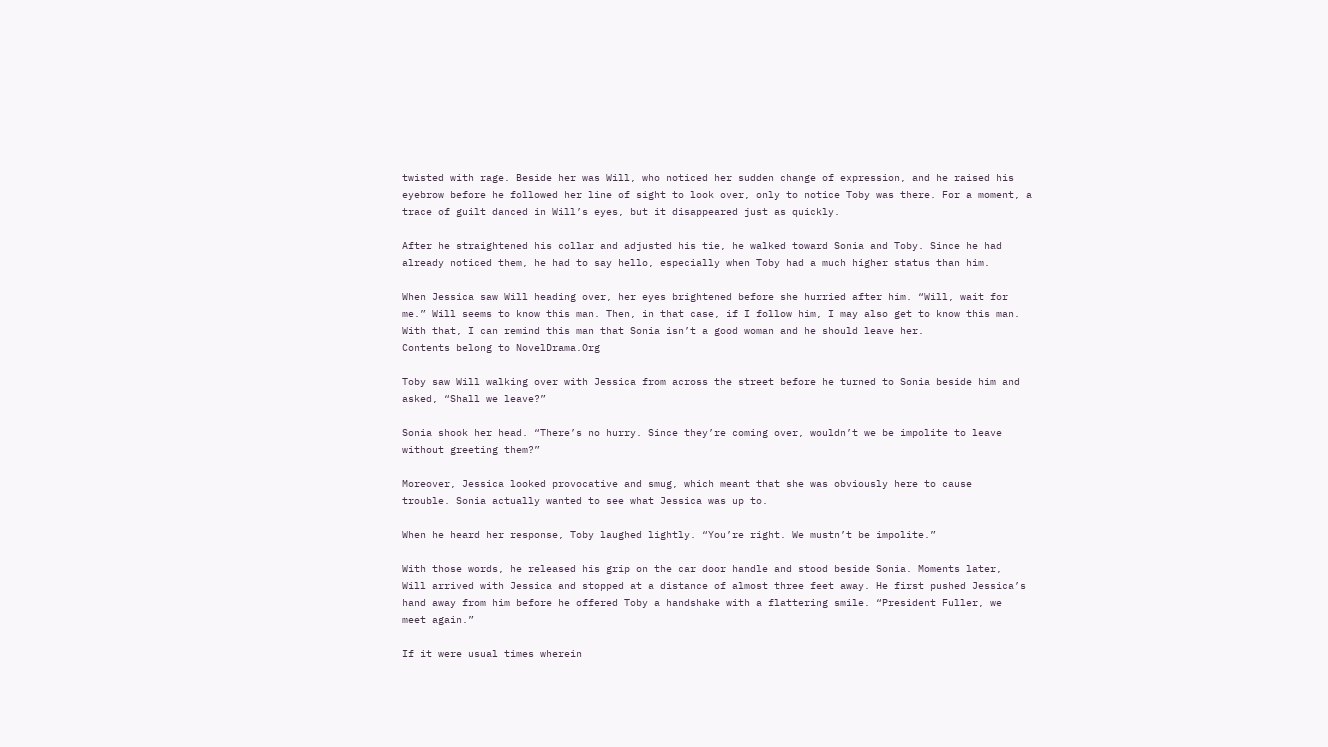twisted with rage. Beside her was Will, who noticed her sudden change of expression, and he raised his
eyebrow before he followed her line of sight to look over, only to notice Toby was there. For a moment, a
trace of guilt danced in Will’s eyes, but it disappeared just as quickly.

After he straightened his collar and adjusted his tie, he walked toward Sonia and Toby. Since he had
already noticed them, he had to say hello, especially when Toby had a much higher status than him.

When Jessica saw Will heading over, her eyes brightened before she hurried after him. “Will, wait for
me.” Will seems to know this man. Then, in that case, if I follow him, I may also get to know this man.
With that, I can remind this man that Sonia isn’t a good woman and he should leave her.
Contents belong to NovelDrama.Org

Toby saw Will walking over with Jessica from across the street before he turned to Sonia beside him and
asked, “Shall we leave?”

Sonia shook her head. “There’s no hurry. Since they’re coming over, wouldn’t we be impolite to leave
without greeting them?”

Moreover, Jessica looked provocative and smug, which meant that she was obviously here to cause
trouble. Sonia actually wanted to see what Jessica was up to.

When he heard her response, Toby laughed lightly. “You’re right. We mustn’t be impolite.”

With those words, he released his grip on the car door handle and stood beside Sonia. Moments later,
Will arrived with Jessica and stopped at a distance of almost three feet away. He first pushed Jessica’s
hand away from him before he offered Toby a handshake with a flattering smile. “President Fuller, we
meet again.”

If it were usual times wherein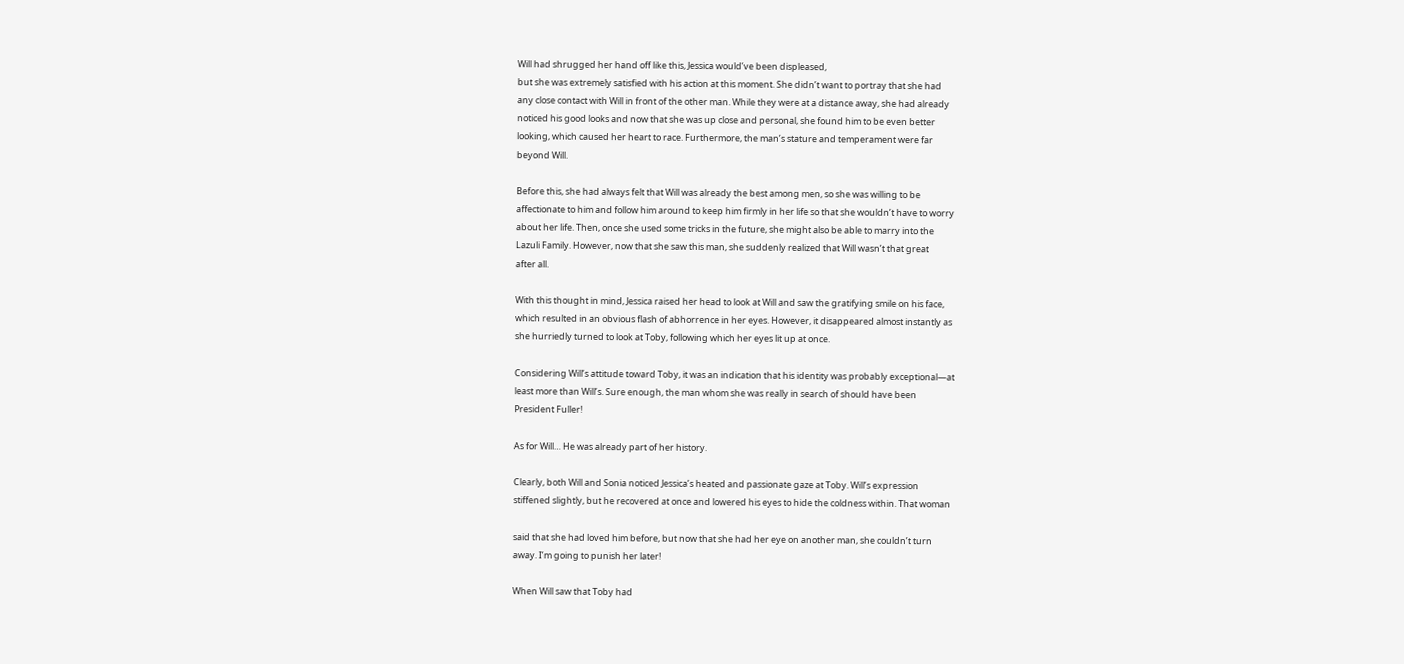Will had shrugged her hand off like this, Jessica would’ve been displeased,
but she was extremely satisfied with his action at this moment. She didn’t want to portray that she had
any close contact with Will in front of the other man. While they were at a distance away, she had already
noticed his good looks and now that she was up close and personal, she found him to be even better
looking, which caused her heart to race. Furthermore, the man’s stature and temperament were far
beyond Will.

Before this, she had always felt that Will was already the best among men, so she was willing to be
affectionate to him and follow him around to keep him firmly in her life so that she wouldn’t have to worry
about her life. Then, once she used some tricks in the future, she might also be able to marry into the
Lazuli Family. However, now that she saw this man, she suddenly realized that Will wasn’t that great
after all.

With this thought in mind, Jessica raised her head to look at Will and saw the gratifying smile on his face,
which resulted in an obvious flash of abhorrence in her eyes. However, it disappeared almost instantly as
she hurriedly turned to look at Toby, following which her eyes lit up at once.

Considering Will’s attitude toward Toby, it was an indication that his identity was probably exceptional—at
least more than Will’s. Sure enough, the man whom she was really in search of should have been
President Fuller!

As for Will… He was already part of her history.

Clearly, both Will and Sonia noticed Jessica’s heated and passionate gaze at Toby. Will’s expression
stiffened slightly, but he recovered at once and lowered his eyes to hide the coldness within. That woman

said that she had loved him before, but now that she had her eye on another man, she couldn’t turn
away. I’m going to punish her later!

When Will saw that Toby had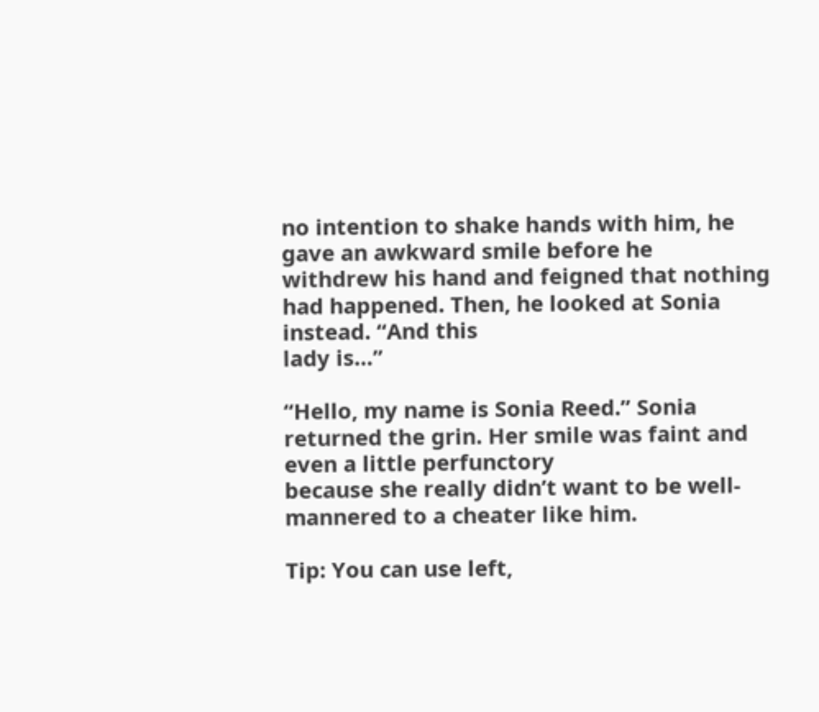no intention to shake hands with him, he gave an awkward smile before he
withdrew his hand and feigned that nothing had happened. Then, he looked at Sonia instead. “And this
lady is…”

“Hello, my name is Sonia Reed.” Sonia returned the grin. Her smile was faint and even a little perfunctory
because she really didn’t want to be well-mannered to a cheater like him.

Tip: You can use left,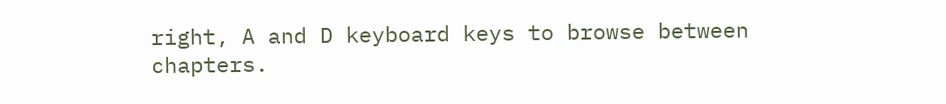right, A and D keyboard keys to browse between chapters.